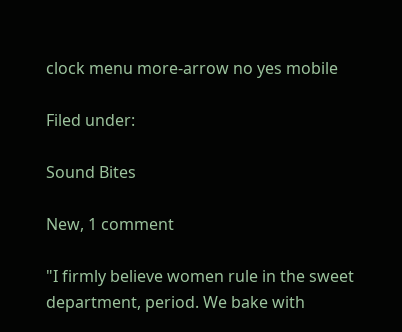clock menu more-arrow no yes mobile

Filed under:

Sound Bites

New, 1 comment

"I firmly believe women rule in the sweet department, period. We bake with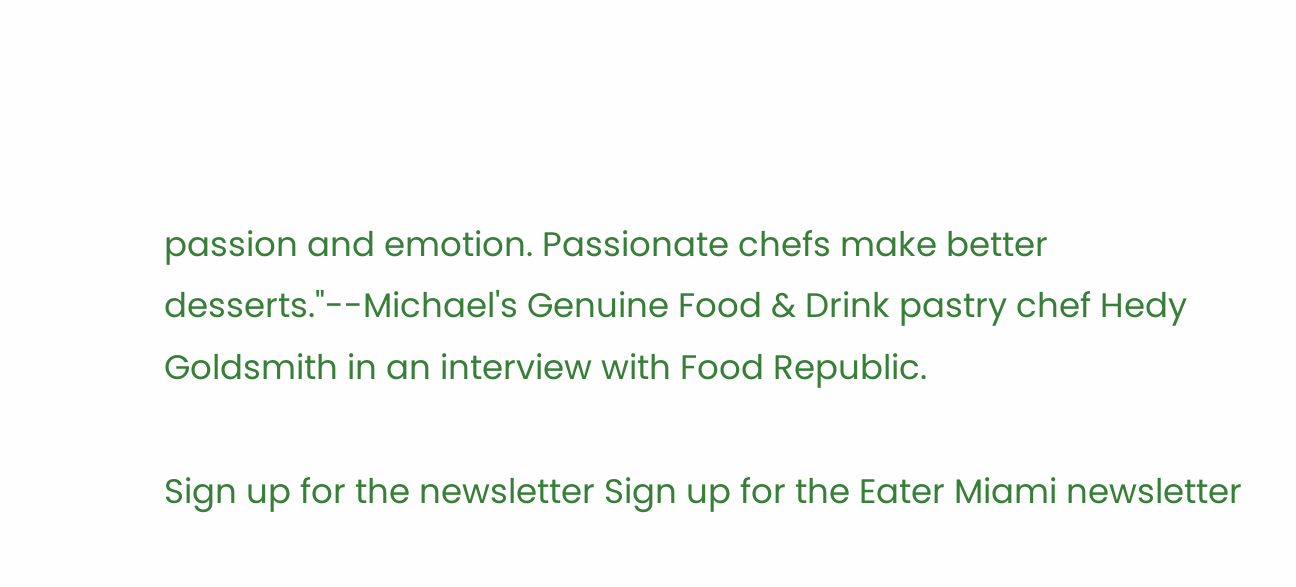passion and emotion. Passionate chefs make better desserts."--Michael's Genuine Food & Drink pastry chef Hedy Goldsmith in an interview with Food Republic.

Sign up for the newsletter Sign up for the Eater Miami newsletter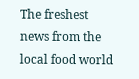The freshest news from the local food world